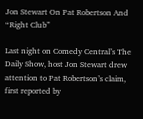Jon Stewart On Pat Robertson And “Right Club”

Last night on Comedy Central’s The Daily Show, host Jon Stewart drew attention to Pat Robertson’s claim, first reported by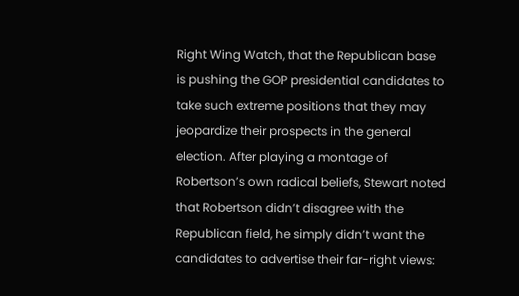Right Wing Watch, that the Republican base is pushing the GOP presidential candidates to take such extreme positions that they may jeopardize their prospects in the general election. After playing a montage of Robertson’s own radical beliefs, Stewart noted that Robertson didn’t disagree with the Republican field, he simply didn’t want the candidates to advertise their far-right views: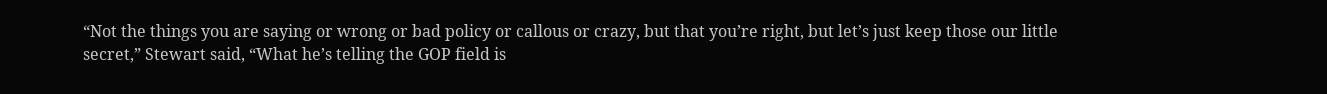“Not the things you are saying or wrong or bad policy or callous or crazy, but that you’re right, but let’s just keep those our little secret,” Stewart said, “What he’s telling the GOP field is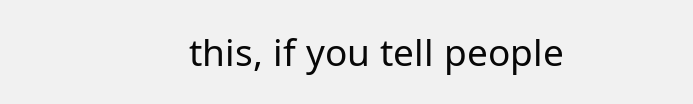this, if you tell people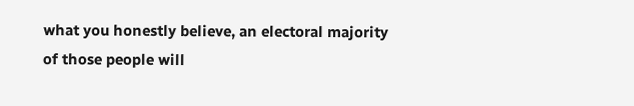what you honestly believe, an electoral majority of those people will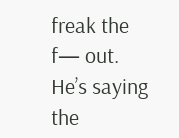freak the f— out. He’s saying the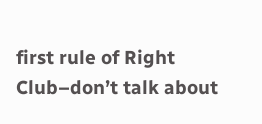first rule of Right Club–don’t talk about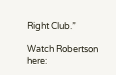Right Club.”

Watch Robertson here: